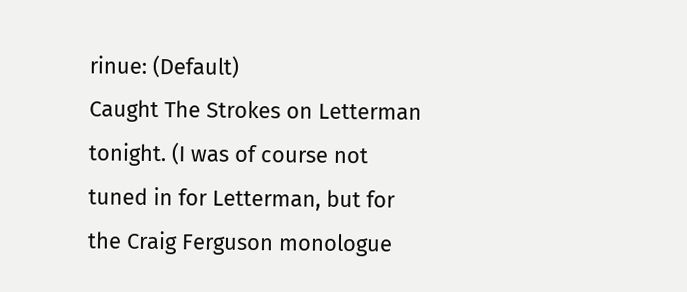rinue: (Default)
Caught The Strokes on Letterman tonight. (I was of course not tuned in for Letterman, but for the Craig Ferguson monologue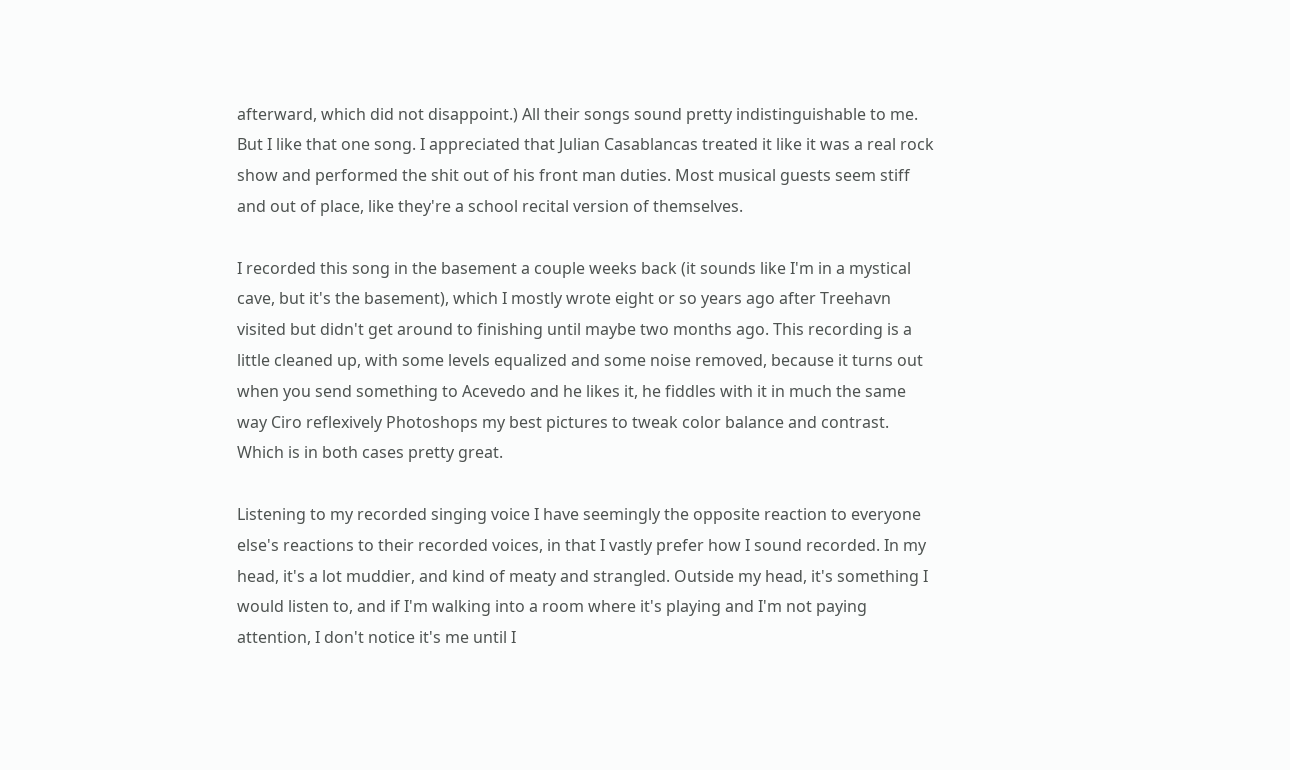afterward, which did not disappoint.) All their songs sound pretty indistinguishable to me. But I like that one song. I appreciated that Julian Casablancas treated it like it was a real rock show and performed the shit out of his front man duties. Most musical guests seem stiff and out of place, like they're a school recital version of themselves.

I recorded this song in the basement a couple weeks back (it sounds like I'm in a mystical cave, but it's the basement), which I mostly wrote eight or so years ago after Treehavn visited but didn't get around to finishing until maybe two months ago. This recording is a little cleaned up, with some levels equalized and some noise removed, because it turns out when you send something to Acevedo and he likes it, he fiddles with it in much the same way Ciro reflexively Photoshops my best pictures to tweak color balance and contrast. Which is in both cases pretty great.

Listening to my recorded singing voice I have seemingly the opposite reaction to everyone else's reactions to their recorded voices, in that I vastly prefer how I sound recorded. In my head, it's a lot muddier, and kind of meaty and strangled. Outside my head, it's something I would listen to, and if I'm walking into a room where it's playing and I'm not paying attention, I don't notice it's me until I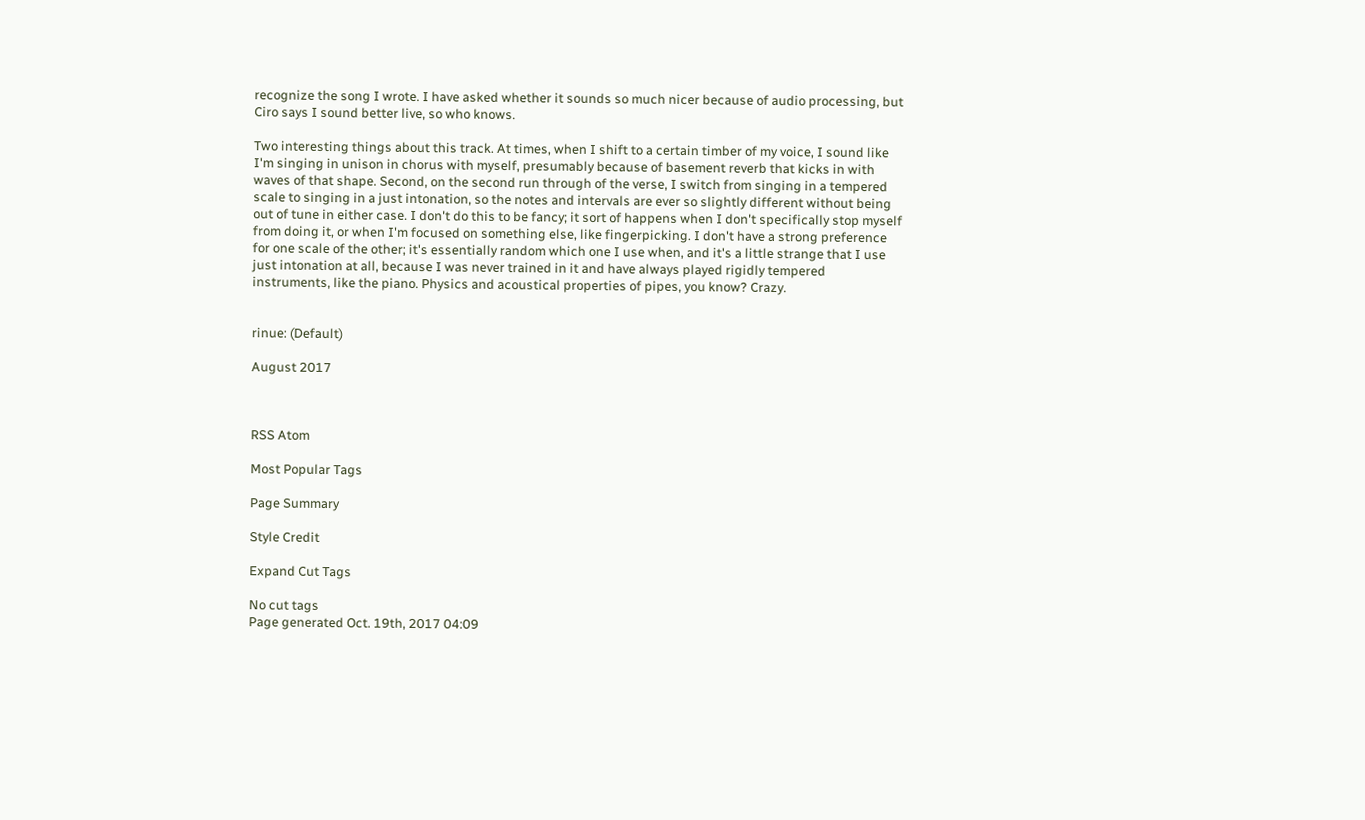recognize the song I wrote. I have asked whether it sounds so much nicer because of audio processing, but Ciro says I sound better live, so who knows.

Two interesting things about this track. At times, when I shift to a certain timber of my voice, I sound like I'm singing in unison in chorus with myself, presumably because of basement reverb that kicks in with waves of that shape. Second, on the second run through of the verse, I switch from singing in a tempered scale to singing in a just intonation, so the notes and intervals are ever so slightly different without being out of tune in either case. I don't do this to be fancy; it sort of happens when I don't specifically stop myself from doing it, or when I'm focused on something else, like fingerpicking. I don't have a strong preference for one scale of the other; it's essentially random which one I use when, and it's a little strange that I use just intonation at all, because I was never trained in it and have always played rigidly tempered instruments, like the piano. Physics and acoustical properties of pipes, you know? Crazy.


rinue: (Default)

August 2017



RSS Atom

Most Popular Tags

Page Summary

Style Credit

Expand Cut Tags

No cut tags
Page generated Oct. 19th, 2017 04:09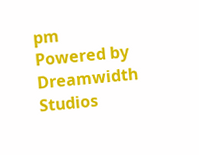pm
Powered by Dreamwidth Studios